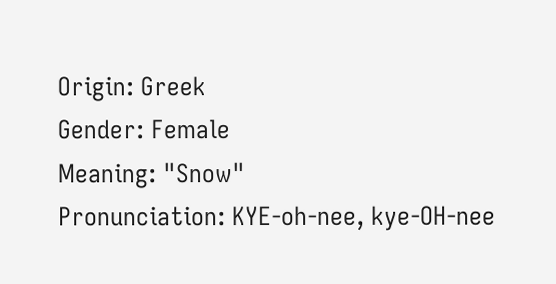Origin: Greek
Gender: Female
Meaning: "Snow"
Pronunciation: KYE-oh-nee, kye-OH-nee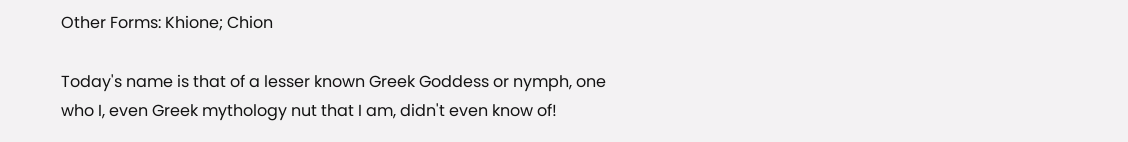Other Forms: Khione; Chion

Today's name is that of a lesser known Greek Goddess or nymph, one who I, even Greek mythology nut that I am, didn't even know of!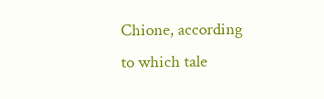Chione, according to which tale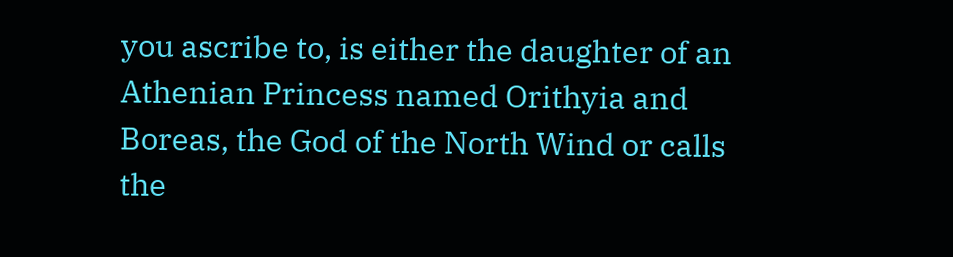you ascribe to, is either the daughter of an Athenian Princess named Orithyia and Boreas, the God of the North Wind or calls the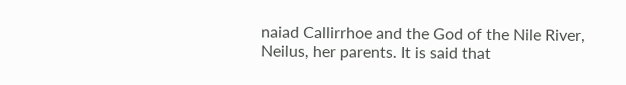naiad Callirrhoe and the God of the Nile River, Neilus, her parents. It is said that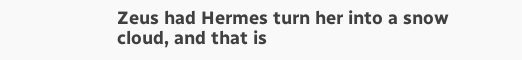Zeus had Hermes turn her into a snow cloud, and that is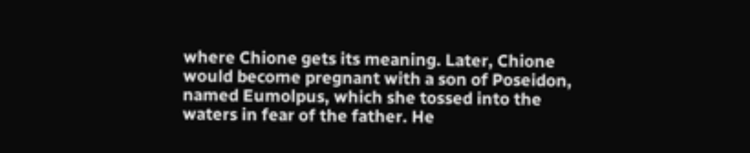where Chione gets its meaning. Later, Chione would become pregnant with a son of Poseidon, named Eumolpus, which she tossed into the waters in fear of the father. He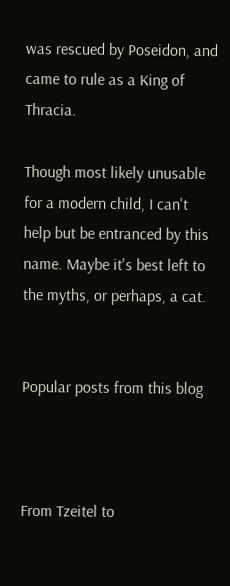was rescued by Poseidon, and came to rule as a King of Thracia.

Though most likely unusable for a modern child, I can't help but be entranced by this name. Maybe it's best left to the myths, or perhaps, a cat.


Popular posts from this blog



From Tzeitel to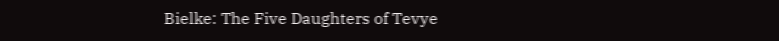Bielke: The Five Daughters of Tevye